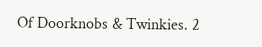Of Doorknobs & Twinkies. 2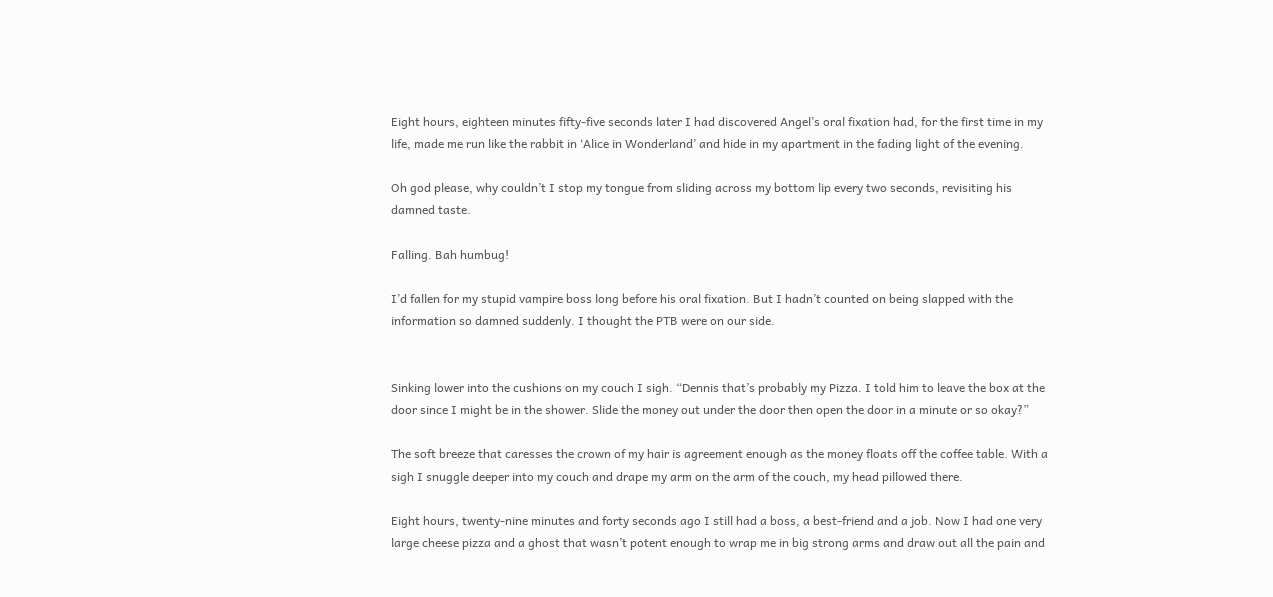Eight hours, eighteen minutes fifty-five seconds later I had discovered Angel’s oral fixation had, for the first time in my life, made me run like the rabbit in ‘Alice in Wonderland’ and hide in my apartment in the fading light of the evening.

Oh god please, why couldn’t I stop my tongue from sliding across my bottom lip every two seconds, revisiting his damned taste.

Falling. Bah humbug!

I’d fallen for my stupid vampire boss long before his oral fixation. But I hadn’t counted on being slapped with the information so damned suddenly. I thought the PTB were on our side.


Sinking lower into the cushions on my couch I sigh. “Dennis that’s probably my Pizza. I told him to leave the box at the door since I might be in the shower. Slide the money out under the door then open the door in a minute or so okay?”

The soft breeze that caresses the crown of my hair is agreement enough as the money floats off the coffee table. With a sigh I snuggle deeper into my couch and drape my arm on the arm of the couch, my head pillowed there.

Eight hours, twenty-nine minutes and forty seconds ago I still had a boss, a best-friend and a job. Now I had one very large cheese pizza and a ghost that wasn’t potent enough to wrap me in big strong arms and draw out all the pain and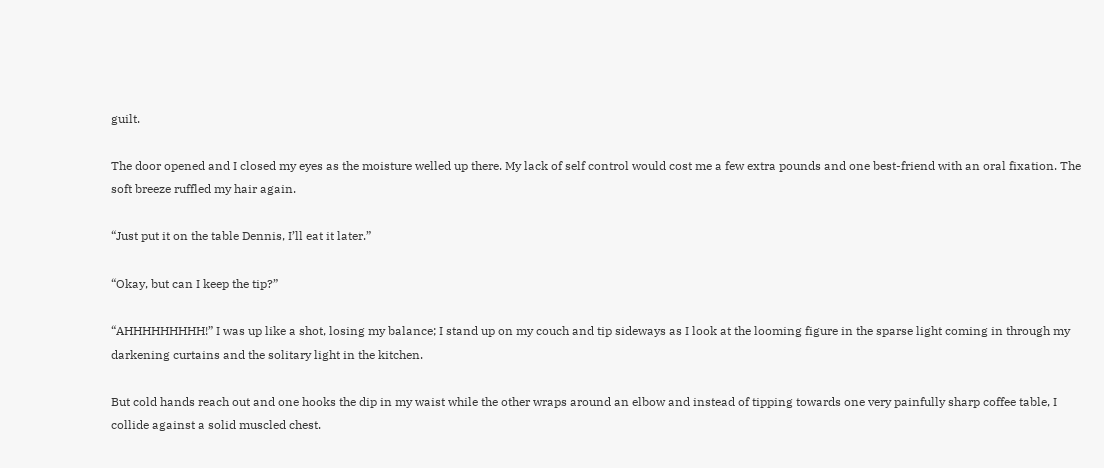guilt.

The door opened and I closed my eyes as the moisture welled up there. My lack of self control would cost me a few extra pounds and one best-friend with an oral fixation. The soft breeze ruffled my hair again.

“Just put it on the table Dennis, I’ll eat it later.”

“Okay, but can I keep the tip?”

“AHHHHHHHHH!” I was up like a shot, losing my balance; I stand up on my couch and tip sideways as I look at the looming figure in the sparse light coming in through my darkening curtains and the solitary light in the kitchen.

But cold hands reach out and one hooks the dip in my waist while the other wraps around an elbow and instead of tipping towards one very painfully sharp coffee table, I collide against a solid muscled chest.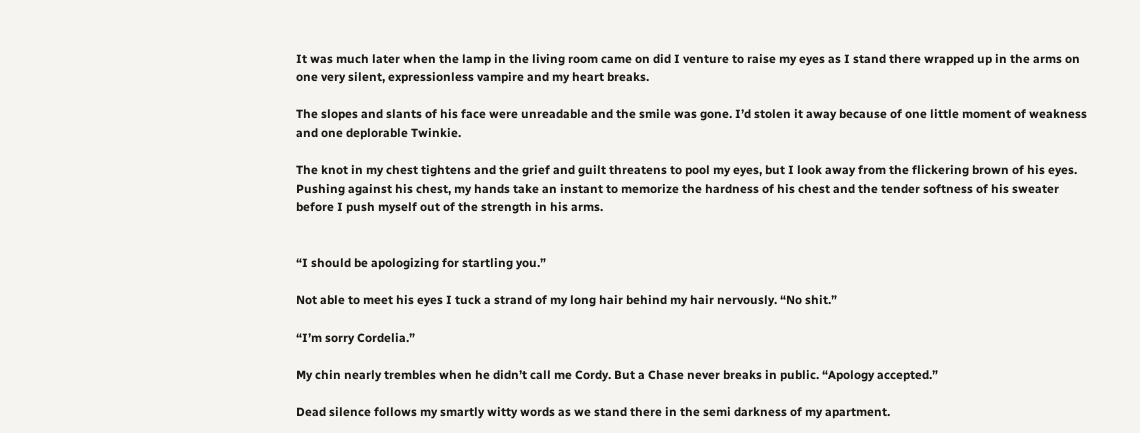It was much later when the lamp in the living room came on did I venture to raise my eyes as I stand there wrapped up in the arms on one very silent, expressionless vampire and my heart breaks.

The slopes and slants of his face were unreadable and the smile was gone. I’d stolen it away because of one little moment of weakness and one deplorable Twinkie.

The knot in my chest tightens and the grief and guilt threatens to pool my eyes, but I look away from the flickering brown of his eyes. Pushing against his chest, my hands take an instant to memorize the hardness of his chest and the tender softness of his sweater before I push myself out of the strength in his arms.


“I should be apologizing for startling you.”

Not able to meet his eyes I tuck a strand of my long hair behind my hair nervously. “No shit.”

“I’m sorry Cordelia.”

My chin nearly trembles when he didn’t call me Cordy. But a Chase never breaks in public. “Apology accepted.”

Dead silence follows my smartly witty words as we stand there in the semi darkness of my apartment.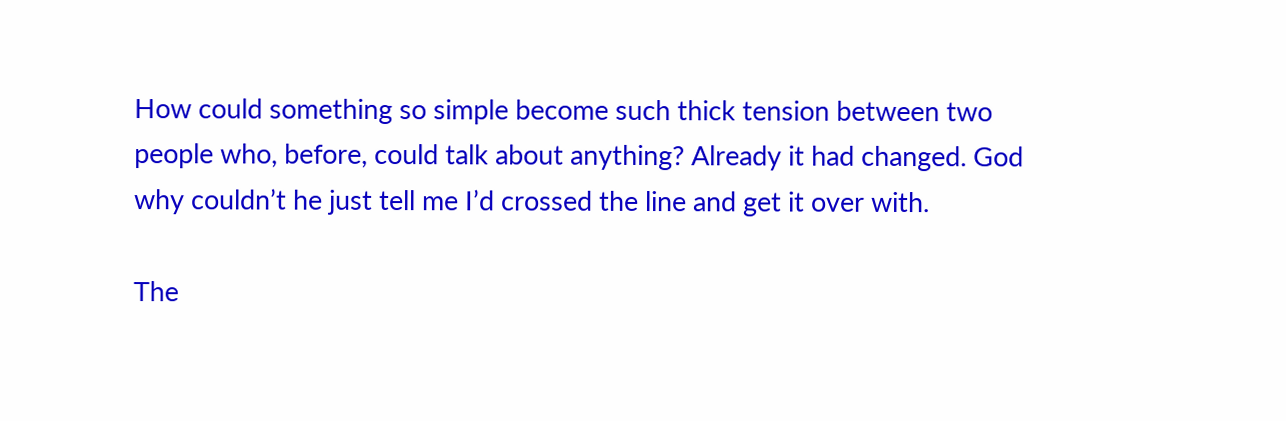How could something so simple become such thick tension between two people who, before, could talk about anything? Already it had changed. God why couldn’t he just tell me I’d crossed the line and get it over with.

The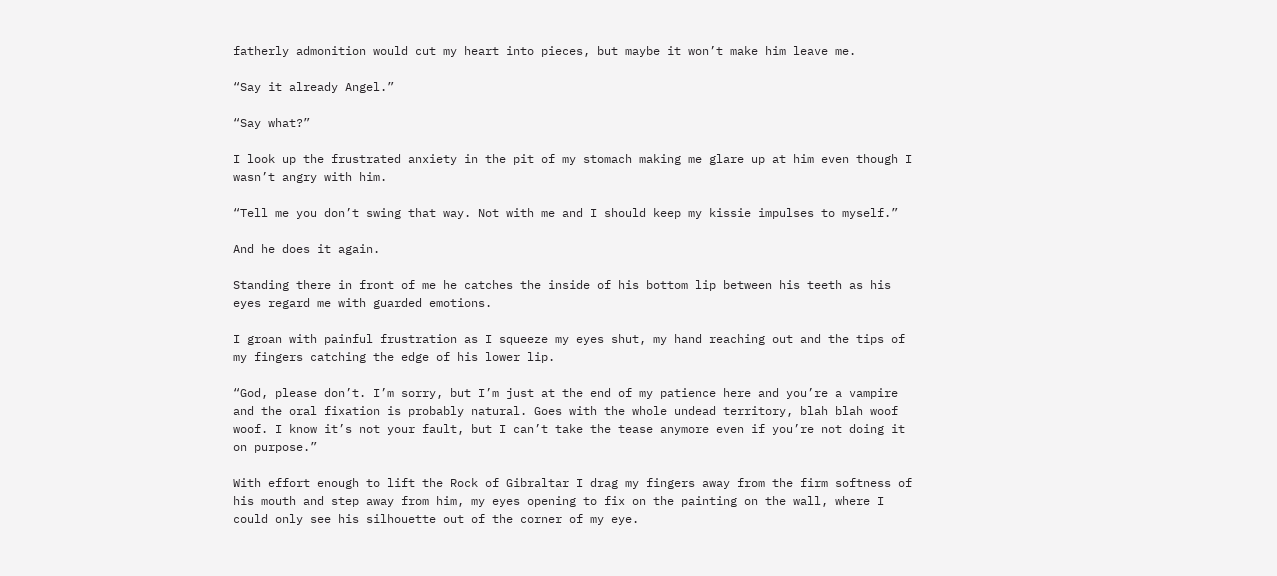fatherly admonition would cut my heart into pieces, but maybe it won’t make him leave me.

“Say it already Angel.”

“Say what?”

I look up the frustrated anxiety in the pit of my stomach making me glare up at him even though I wasn’t angry with him.

“Tell me you don’t swing that way. Not with me and I should keep my kissie impulses to myself.”

And he does it again.

Standing there in front of me he catches the inside of his bottom lip between his teeth as his eyes regard me with guarded emotions.

I groan with painful frustration as I squeeze my eyes shut, my hand reaching out and the tips of my fingers catching the edge of his lower lip.

“God, please don’t. I’m sorry, but I’m just at the end of my patience here and you’re a vampire and the oral fixation is probably natural. Goes with the whole undead territory, blah blah woof woof. I know it’s not your fault, but I can’t take the tease anymore even if you’re not doing it on purpose.”

With effort enough to lift the Rock of Gibraltar I drag my fingers away from the firm softness of his mouth and step away from him, my eyes opening to fix on the painting on the wall, where I could only see his silhouette out of the corner of my eye.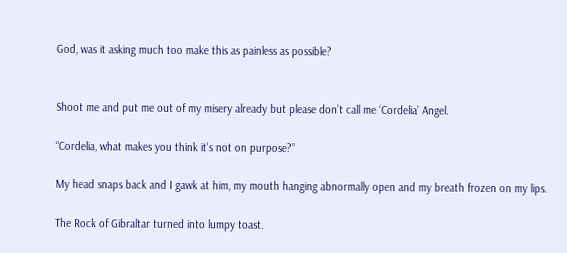God, was it asking much too make this as painless as possible?


Shoot me and put me out of my misery already but please don’t call me ‘Cordelia’ Angel.

“Cordelia, what makes you think it’s not on purpose?”

My head snaps back and I gawk at him, my mouth hanging abnormally open and my breath frozen on my lips.

The Rock of Gibraltar turned into lumpy toast.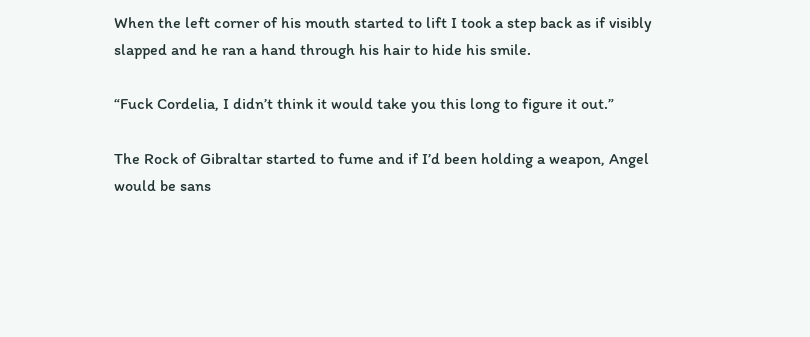When the left corner of his mouth started to lift I took a step back as if visibly slapped and he ran a hand through his hair to hide his smile.

“Fuck Cordelia, I didn’t think it would take you this long to figure it out.”

The Rock of Gibraltar started to fume and if I’d been holding a weapon, Angel would be sans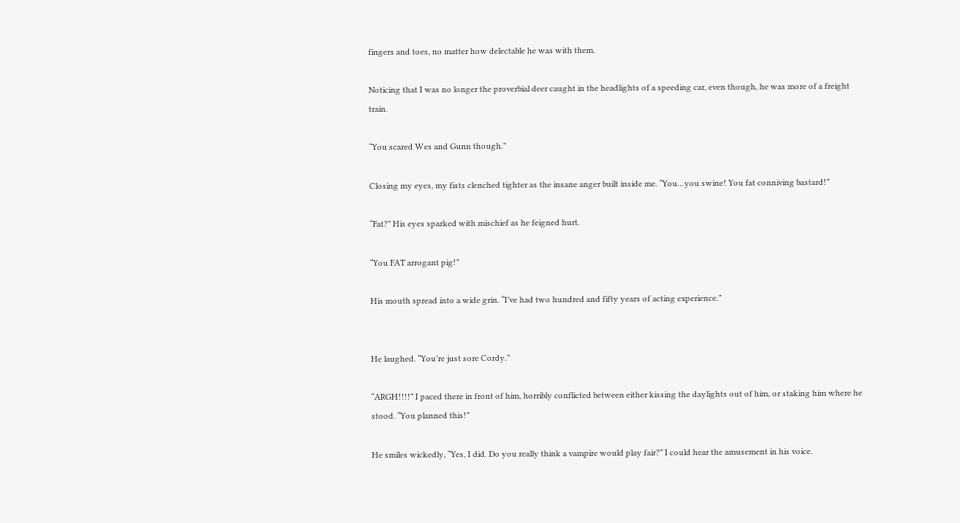fingers and toes, no matter how delectable he was with them.

Noticing that I was no longer the proverbial deer caught in the headlights of a speeding car, even though, he was more of a freight train.

“You scared Wes and Gunn though.”

Closing my eyes, my fists clenched tighter as the insane anger built inside me. “You…you swine! You fat conniving bastard!”

“Fat?” His eyes sparked with mischief as he feigned hurt.

“You FAT arrogant pig!”

His mouth spread into a wide grin. “I’ve had two hundred and fifty years of acting experience.”


He laughed. “You’re just sore Cordy.”

“ARGH!!!!” I paced there in front of him, horribly conflicted between either kissing the daylights out of him, or staking him where he stood. “You planned this!”

He smiles wickedly, “Yes, I did. Do you really think a vampire would play fair?” I could hear the amusement in his voice.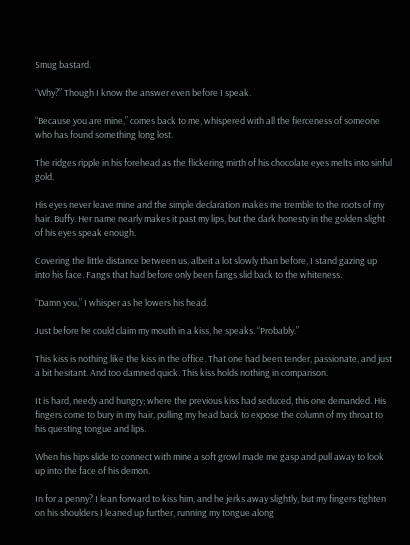Smug bastard.

“Why?” Though I know the answer even before I speak.

“Because you are mine,” comes back to me, whispered with all the fierceness of someone who has found something long lost.

The ridges ripple in his forehead as the flickering mirth of his chocolate eyes melts into sinful gold.

His eyes never leave mine and the simple declaration makes me tremble to the roots of my hair. Buffy. Her name nearly makes it past my lips, but the dark honesty in the golden slight of his eyes speak enough.

Covering the little distance between us, albeit a lot slowly than before, I stand gazing up into his face. Fangs that had before only been fangs slid back to the whiteness.

“Damn you,” I whisper as he lowers his head.

Just before he could claim my mouth in a kiss, he speaks. “Probably.”

This kiss is nothing like the kiss in the office. That one had been tender, passionate, and just a bit hesitant. And too damned quick. This kiss holds nothing in comparison.

It is hard, needy and hungry; where the previous kiss had seduced, this one demanded. His fingers come to bury in my hair, pulling my head back to expose the column of my throat to his questing tongue and lips.

When his hips slide to connect with mine a soft growl made me gasp and pull away to look up into the face of his demon.

In for a penny? I lean forward to kiss him, and he jerks away slightly, but my fingers tighten on his shoulders I leaned up further, running my tongue along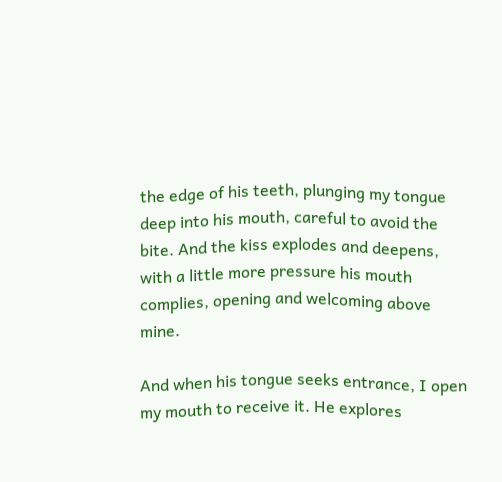the edge of his teeth, plunging my tongue deep into his mouth, careful to avoid the bite. And the kiss explodes and deepens, with a little more pressure his mouth complies, opening and welcoming above mine.

And when his tongue seeks entrance, I open my mouth to receive it. He explores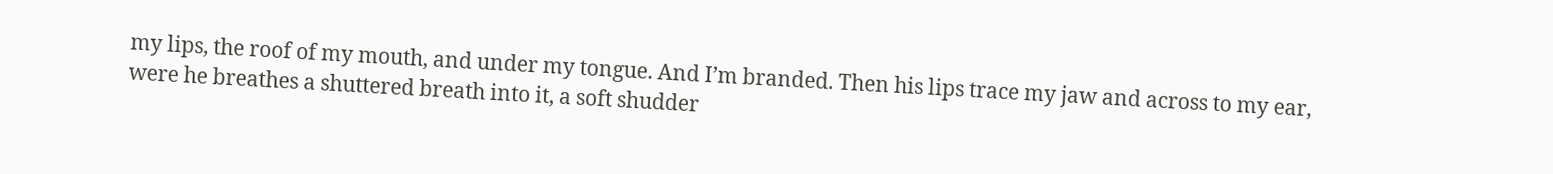my lips, the roof of my mouth, and under my tongue. And I’m branded. Then his lips trace my jaw and across to my ear, were he breathes a shuttered breath into it, a soft shudder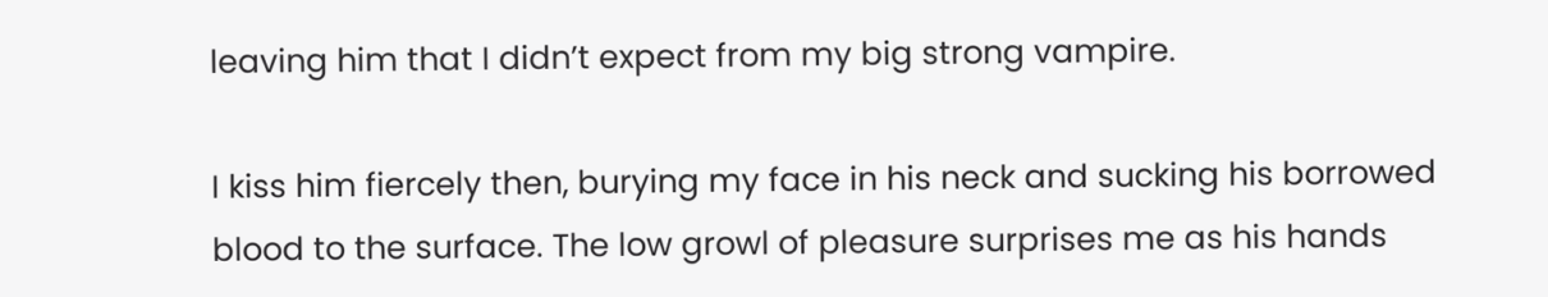leaving him that I didn’t expect from my big strong vampire.

I kiss him fiercely then, burying my face in his neck and sucking his borrowed blood to the surface. The low growl of pleasure surprises me as his hands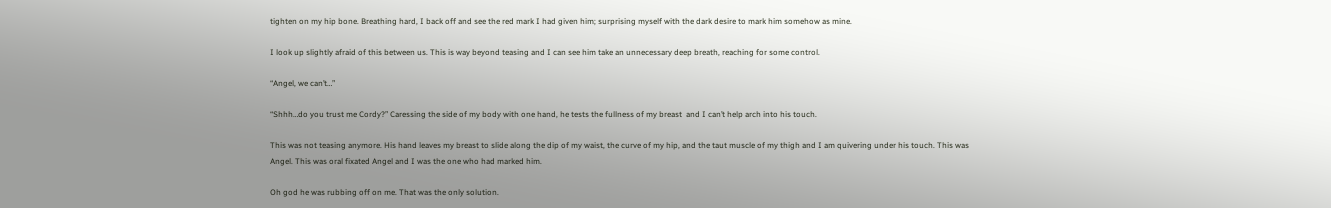tighten on my hip bone. Breathing hard, I back off and see the red mark I had given him; surprising myself with the dark desire to mark him somehow as mine.

I look up slightly afraid of this between us. This is way beyond teasing and I can see him take an unnecessary deep breath, reaching for some control.

“Angel, we can’t…”

“Shhh…do you trust me Cordy?” Caressing the side of my body with one hand, he tests the fullness of my breast  and I can’t help arch into his touch.

This was not teasing anymore. His hand leaves my breast to slide along the dip of my waist, the curve of my hip, and the taut muscle of my thigh and I am quivering under his touch. This was Angel. This was oral fixated Angel and I was the one who had marked him.

Oh god he was rubbing off on me. That was the only solution.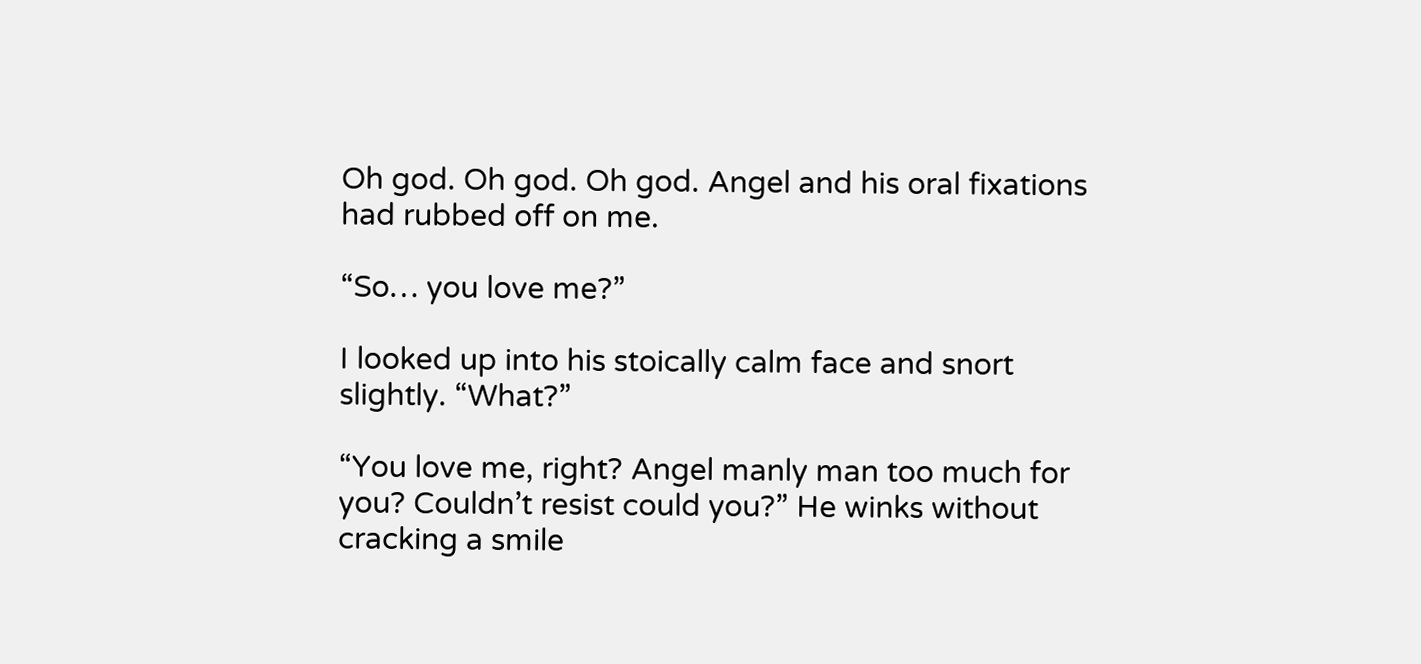Oh god. Oh god. Oh god. Angel and his oral fixations had rubbed off on me.

“So… you love me?”

I looked up into his stoically calm face and snort slightly. “What?”

“You love me, right? Angel manly man too much for you? Couldn’t resist could you?” He winks without cracking a smile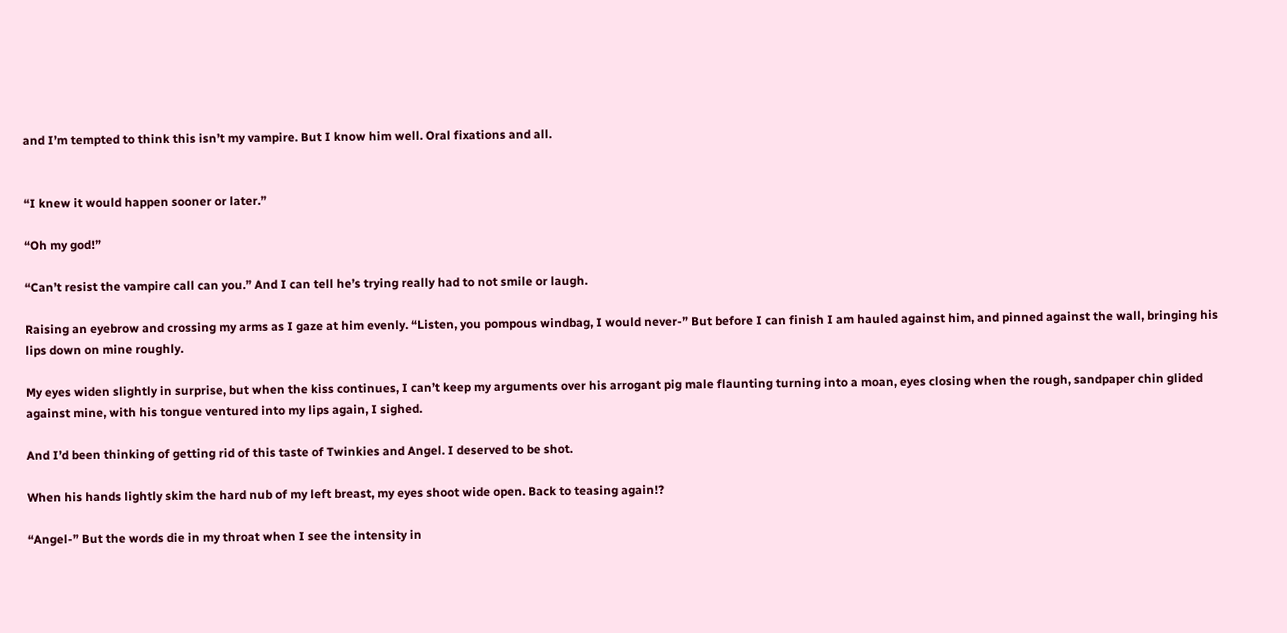and I’m tempted to think this isn’t my vampire. But I know him well. Oral fixations and all.


“I knew it would happen sooner or later.”

“Oh my god!”

“Can’t resist the vampire call can you.” And I can tell he’s trying really had to not smile or laugh.

Raising an eyebrow and crossing my arms as I gaze at him evenly. “Listen, you pompous windbag, I would never-” But before I can finish I am hauled against him, and pinned against the wall, bringing his lips down on mine roughly.

My eyes widen slightly in surprise, but when the kiss continues, I can’t keep my arguments over his arrogant pig male flaunting turning into a moan, eyes closing when the rough, sandpaper chin glided against mine, with his tongue ventured into my lips again, I sighed.

And I’d been thinking of getting rid of this taste of Twinkies and Angel. I deserved to be shot.

When his hands lightly skim the hard nub of my left breast, my eyes shoot wide open. Back to teasing again!?

“Angel-” But the words die in my throat when I see the intensity in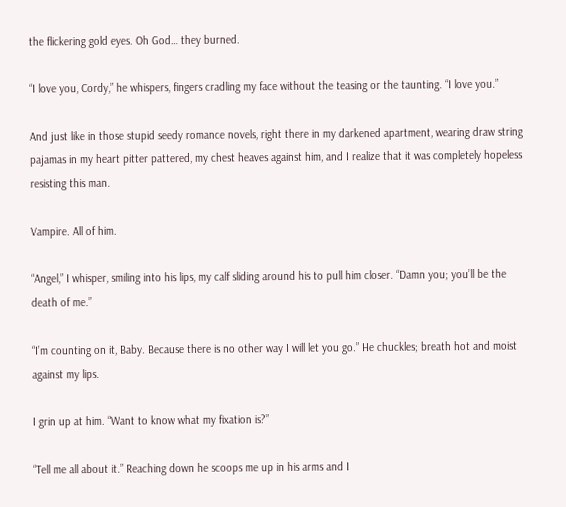the flickering gold eyes. Oh God… they burned.

“I love you, Cordy,” he whispers, fingers cradling my face without the teasing or the taunting. “I love you.”

And just like in those stupid seedy romance novels, right there in my darkened apartment, wearing draw string pajamas in my heart pitter pattered, my chest heaves against him, and I realize that it was completely hopeless resisting this man.

Vampire. All of him.

“Angel,” I whisper, smiling into his lips, my calf sliding around his to pull him closer. “Damn you; you’ll be the death of me.”

“I’m counting on it, Baby. Because there is no other way I will let you go.” He chuckles; breath hot and moist against my lips.

I grin up at him. “Want to know what my fixation is?”

“Tell me all about it.” Reaching down he scoops me up in his arms and I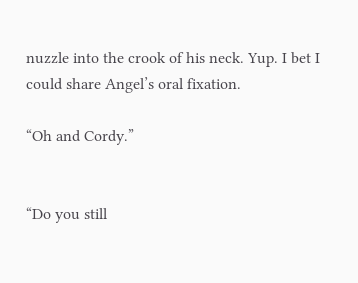nuzzle into the crook of his neck. Yup. I bet I could share Angel’s oral fixation.

“Oh and Cordy.”


“Do you still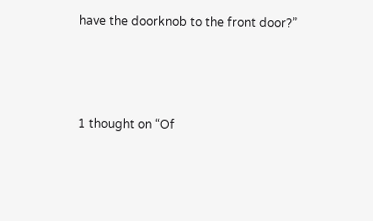have the doorknob to the front door?”



1 thought on “Of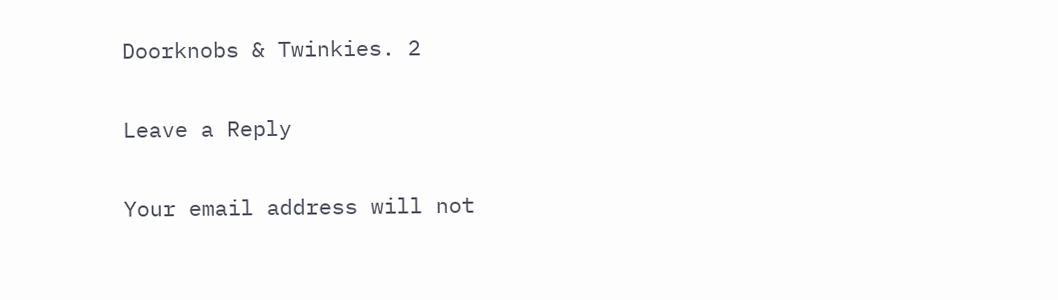Doorknobs & Twinkies. 2

Leave a Reply

Your email address will not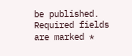be published. Required fields are marked *